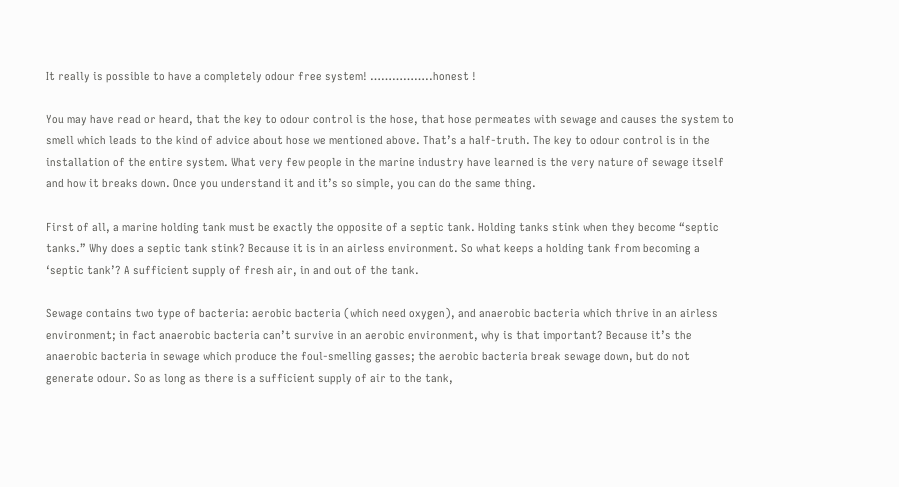It really is possible to have a completely odour free system! ……………..honest !

You may have read or heard, that the key to odour control is the hose, that hose permeates with sewage and causes the system to smell which leads to the kind of advice about hose we mentioned above. That’s a half-truth. The key to odour control is in the installation of the entire system. What very few people in the marine industry have learned is the very nature of sewage itself and how it breaks down. Once you understand it and it’s so simple, you can do the same thing.

First of all, a marine holding tank must be exactly the opposite of a septic tank. Holding tanks stink when they become “septic tanks.” Why does a septic tank stink? Because it is in an airless environment. So what keeps a holding tank from becoming a ‘septic tank’? A sufficient supply of fresh air, in and out of the tank.

Sewage contains two type of bacteria: aerobic bacteria (which need oxygen), and anaerobic bacteria which thrive in an airless environment; in fact anaerobic bacteria can’t survive in an aerobic environment, why is that important? Because it’s the anaerobic bacteria in sewage which produce the foul-smelling gasses; the aerobic bacteria break sewage down, but do not generate odour. So as long as there is a sufficient supply of air to the tank,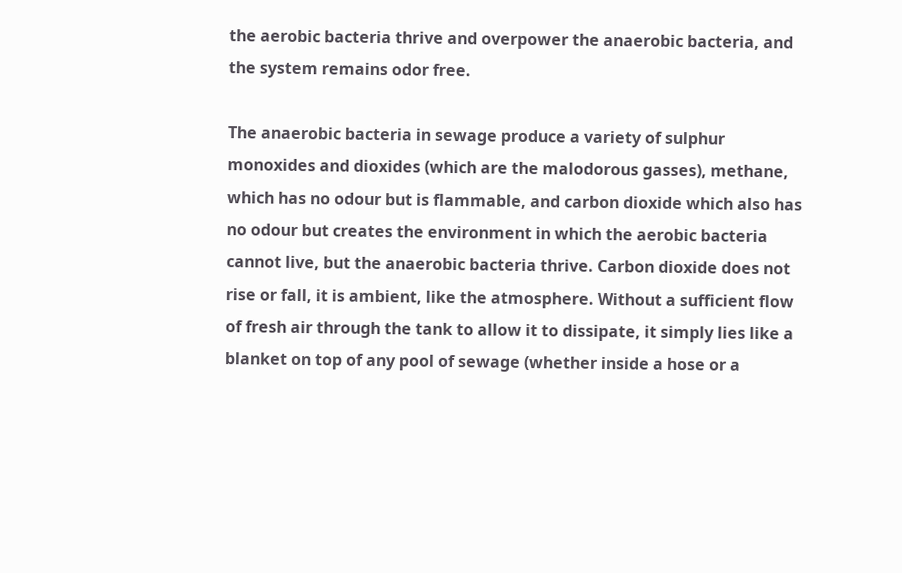the aerobic bacteria thrive and overpower the anaerobic bacteria, and the system remains odor free.

The anaerobic bacteria in sewage produce a variety of sulphur monoxides and dioxides (which are the malodorous gasses), methane, which has no odour but is flammable, and carbon dioxide which also has no odour but creates the environment in which the aerobic bacteria cannot live, but the anaerobic bacteria thrive. Carbon dioxide does not rise or fall, it is ambient, like the atmosphere. Without a sufficient flow of fresh air through the tank to allow it to dissipate, it simply lies like a blanket on top of any pool of sewage (whether inside a hose or a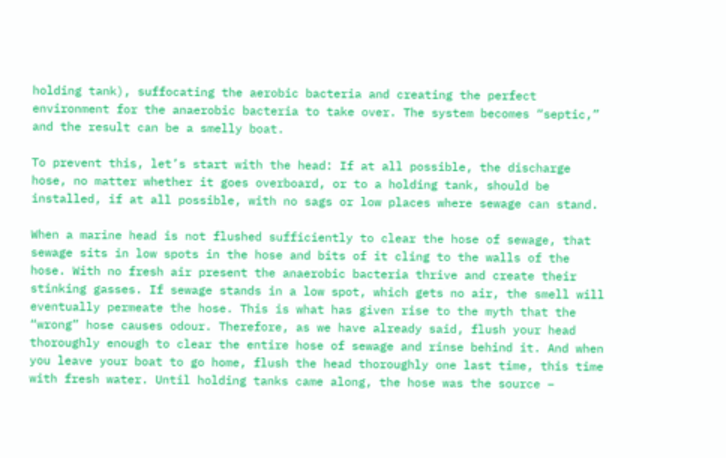holding tank), suffocating the aerobic bacteria and creating the perfect environment for the anaerobic bacteria to take over. The system becomes “septic,” and the result can be a smelly boat.

To prevent this, let’s start with the head: If at all possible, the discharge hose, no matter whether it goes overboard, or to a holding tank, should be installed, if at all possible, with no sags or low places where sewage can stand.

When a marine head is not flushed sufficiently to clear the hose of sewage, that sewage sits in low spots in the hose and bits of it cling to the walls of the hose. With no fresh air present the anaerobic bacteria thrive and create their stinking gasses. If sewage stands in a low spot, which gets no air, the smell will eventually permeate the hose. This is what has given rise to the myth that the “wrong” hose causes odour. Therefore, as we have already said, flush your head thoroughly enough to clear the entire hose of sewage and rinse behind it. And when you leave your boat to go home, flush the head thoroughly one last time, this time with fresh water. Until holding tanks came along, the hose was the source –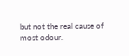but not the real cause of most odour.